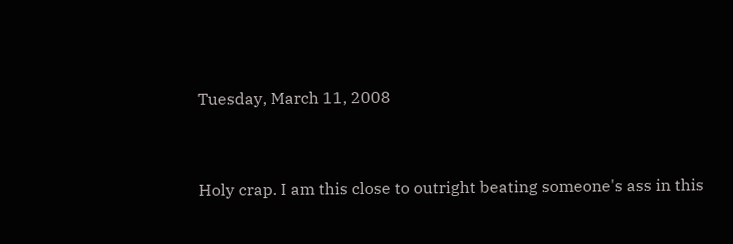Tuesday, March 11, 2008


Holy crap. I am this close to outright beating someone's ass in this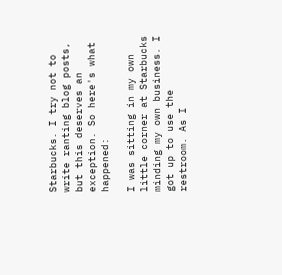Starbucks. I try not to write ranting blog posts, but this deserves an exception. So here's what happened:

I was sitting in my own little corner at Starbucks minding my own business. I got up to use the restroom. As I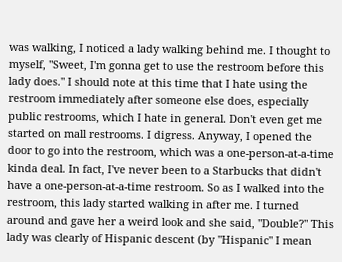was walking, I noticed a lady walking behind me. I thought to myself, "Sweet, I'm gonna get to use the restroom before this lady does." I should note at this time that I hate using the restroom immediately after someone else does, especially public restrooms, which I hate in general. Don't even get me started on mall restrooms. I digress. Anyway, I opened the door to go into the restroom, which was a one-person-at-a-time kinda deal. In fact, I've never been to a Starbucks that didn't have a one-person-at-a-time restroom. So as I walked into the restroom, this lady started walking in after me. I turned around and gave her a weird look and she said, "Double?" This lady was clearly of Hispanic descent (by "Hispanic" I mean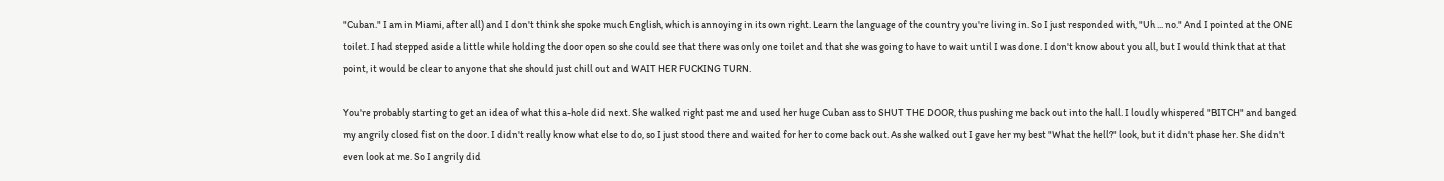"Cuban." I am in Miami, after all) and I don't think she spoke much English, which is annoying in its own right. Learn the language of the country you're living in. So I just responded with, "Uh ... no." And I pointed at the ONE toilet. I had stepped aside a little while holding the door open so she could see that there was only one toilet and that she was going to have to wait until I was done. I don't know about you all, but I would think that at that point, it would be clear to anyone that she should just chill out and WAIT HER FUCKING TURN.

You're probably starting to get an idea of what this a-hole did next. She walked right past me and used her huge Cuban ass to SHUT THE DOOR, thus pushing me back out into the hall. I loudly whispered "BITCH" and banged my angrily closed fist on the door. I didn't really know what else to do, so I just stood there and waited for her to come back out. As she walked out I gave her my best "What the hell?" look, but it didn't phase her. She didn't even look at me. So I angrily did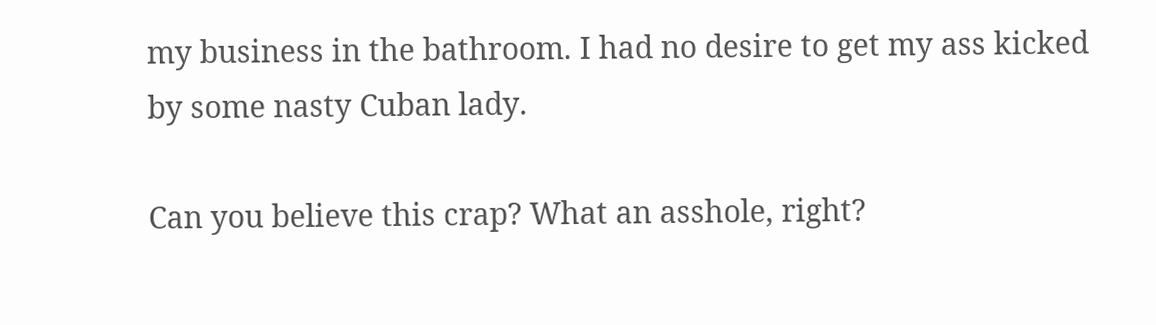my business in the bathroom. I had no desire to get my ass kicked by some nasty Cuban lady.

Can you believe this crap? What an asshole, right?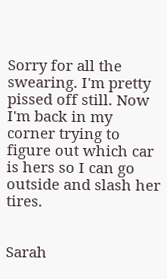Sorry for all the swearing. I'm pretty pissed off still. Now I'm back in my corner trying to figure out which car is hers so I can go outside and slash her tires.


Sarah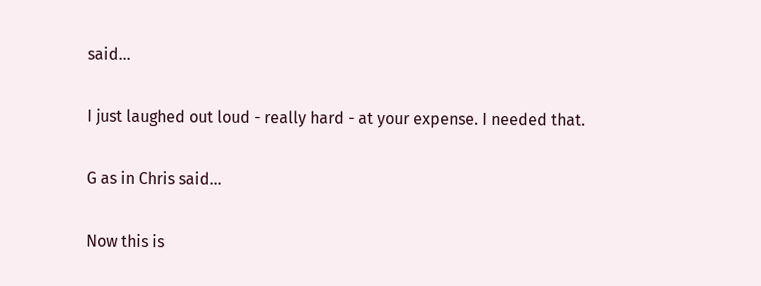said...

I just laughed out loud - really hard - at your expense. I needed that.

G as in Chris said...

Now this is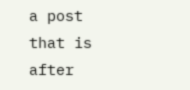a post that is after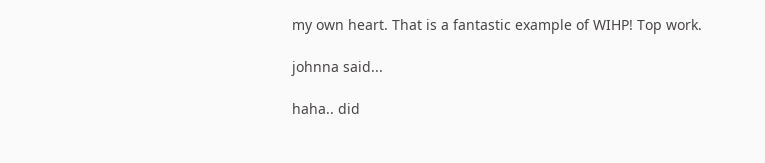my own heart. That is a fantastic example of WIHP! Top work.

johnna said...

haha.. did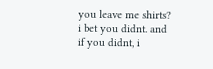you leave me shirts? i bet you didnt. and if you didnt, i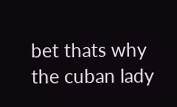bet thats why the cuban lady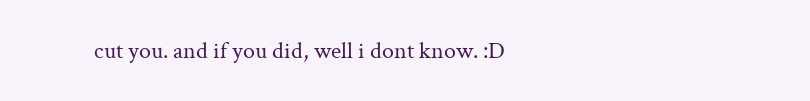cut you. and if you did, well i dont know. :D